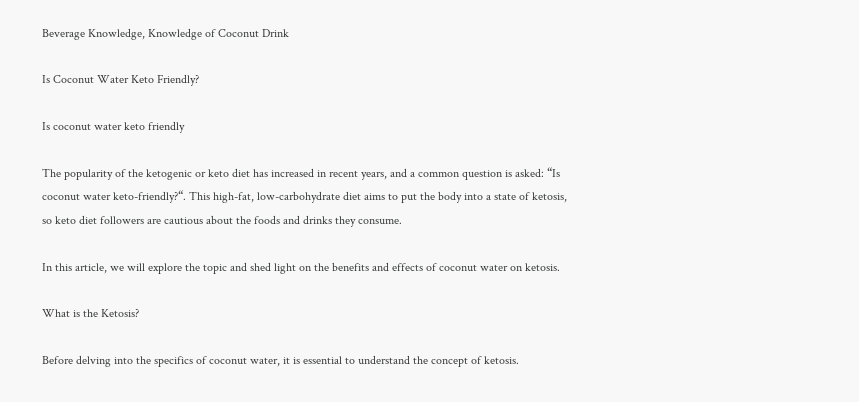Beverage Knowledge, Knowledge of Coconut Drink

Is Coconut Water Keto Friendly?

Is coconut water keto friendly

The popularity of the ketogenic or keto diet has increased in recent years, and a common question is asked: “Is coconut water keto-friendly?“. This high-fat, low-carbohydrate diet aims to put the body into a state of ketosis, so keto diet followers are cautious about the foods and drinks they consume.

In this article, we will explore the topic and shed light on the benefits and effects of coconut water on ketosis.

What is the Ketosis?

Before delving into the specifics of coconut water, it is essential to understand the concept of ketosis.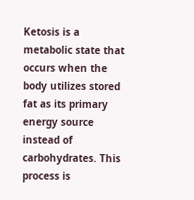Ketosis is a metabolic state that occurs when the body utilizes stored fat as its primary energy source instead of carbohydrates. This process is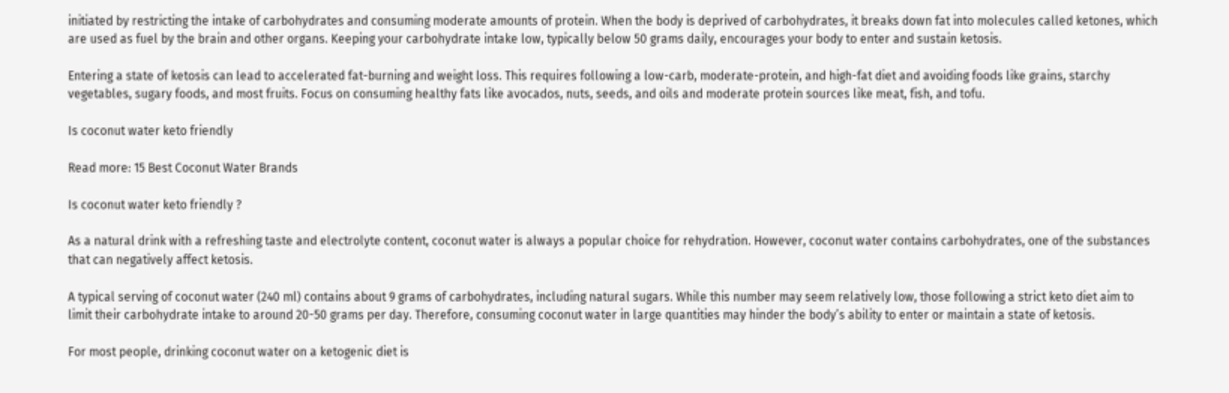initiated by restricting the intake of carbohydrates and consuming moderate amounts of protein. When the body is deprived of carbohydrates, it breaks down fat into molecules called ketones, which are used as fuel by the brain and other organs. Keeping your carbohydrate intake low, typically below 50 grams daily, encourages your body to enter and sustain ketosis.

Entering a state of ketosis can lead to accelerated fat-burning and weight loss. This requires following a low-carb, moderate-protein, and high-fat diet and avoiding foods like grains, starchy vegetables, sugary foods, and most fruits. Focus on consuming healthy fats like avocados, nuts, seeds, and oils and moderate protein sources like meat, fish, and tofu.

Is coconut water keto friendly

Read more: 15 Best Coconut Water Brands

Is coconut water keto friendly ?

As a natural drink with a refreshing taste and electrolyte content, coconut water is always a popular choice for rehydration. However, coconut water contains carbohydrates, one of the substances that can negatively affect ketosis.

A typical serving of coconut water (240 ml) contains about 9 grams of carbohydrates, including natural sugars. While this number may seem relatively low, those following a strict keto diet aim to limit their carbohydrate intake to around 20-50 grams per day. Therefore, consuming coconut water in large quantities may hinder the body’s ability to enter or maintain a state of ketosis.

For most people, drinking coconut water on a ketogenic diet is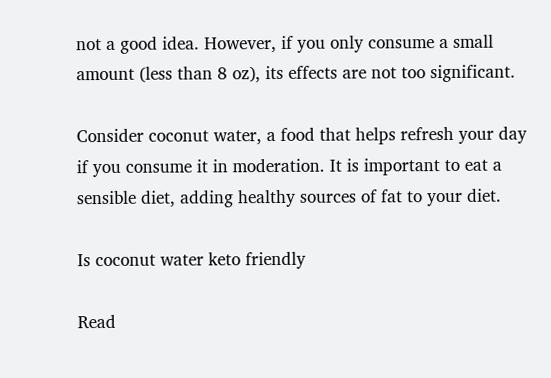not a good idea. However, if you only consume a small amount (less than 8 oz), its effects are not too significant.

Consider coconut water, a food that helps refresh your day if you consume it in moderation. It is important to eat a sensible diet, adding healthy sources of fat to your diet.

Is coconut water keto friendly

Read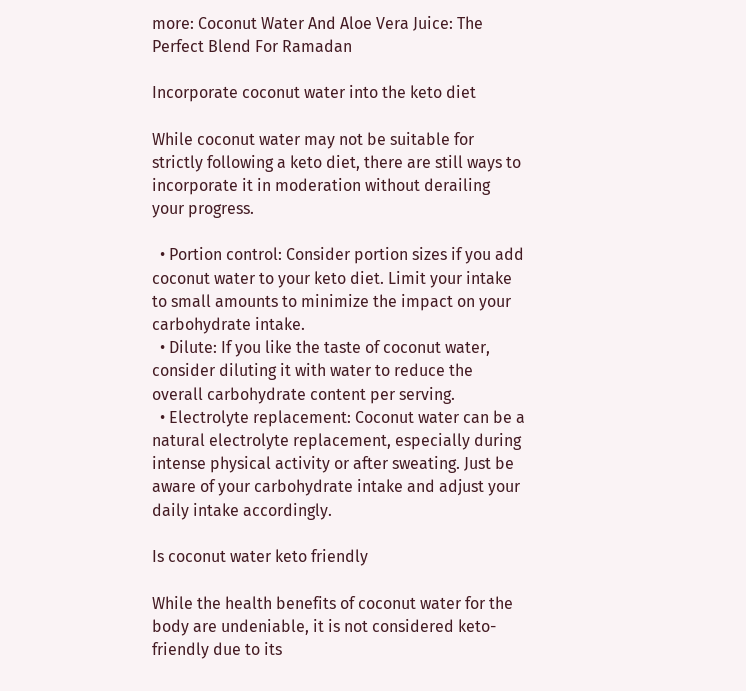more: Coconut Water And Aloe Vera Juice: The Perfect Blend For Ramadan

Incorporate coconut water into the keto diet

While coconut water may not be suitable for strictly following a keto diet, there are still ways to incorporate it in moderation without derailing your progress.

  • Portion control: Consider portion sizes if you add coconut water to your keto diet. Limit your intake to small amounts to minimize the impact on your carbohydrate intake.
  • Dilute: If you like the taste of coconut water, consider diluting it with water to reduce the overall carbohydrate content per serving.
  • Electrolyte replacement: Coconut water can be a natural electrolyte replacement, especially during intense physical activity or after sweating. Just be aware of your carbohydrate intake and adjust your daily intake accordingly.

Is coconut water keto friendly

While the health benefits of coconut water for the body are undeniable, it is not considered keto-friendly due to its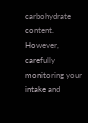carbohydrate content. However, carefully monitoring your intake and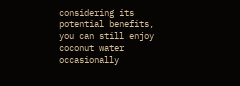considering its potential benefits, you can still enjoy coconut water occasionally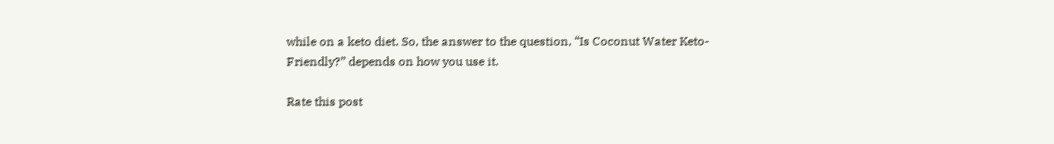while on a keto diet. So, the answer to the question, “Is Coconut Water Keto-Friendly?” depends on how you use it.

Rate this post